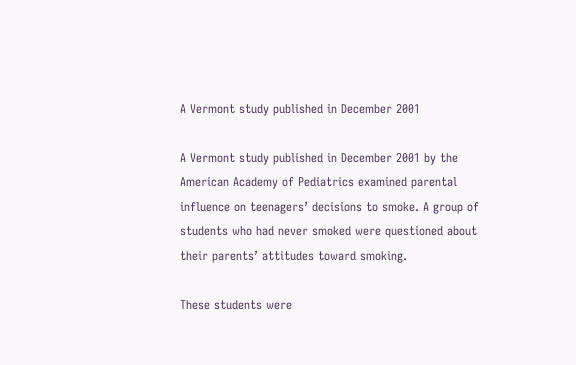A Vermont study published in December 2001

A Vermont study published in December 2001 by the American Academy of Pediatrics examined parental influence on teenagers’ decisions to smoke. A group of students who had never smoked were questioned about their parents’ attitudes toward smoking.

These students were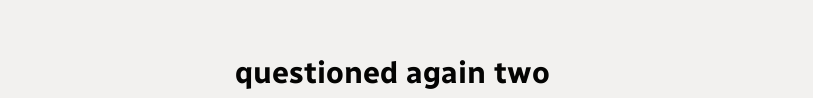questioned again two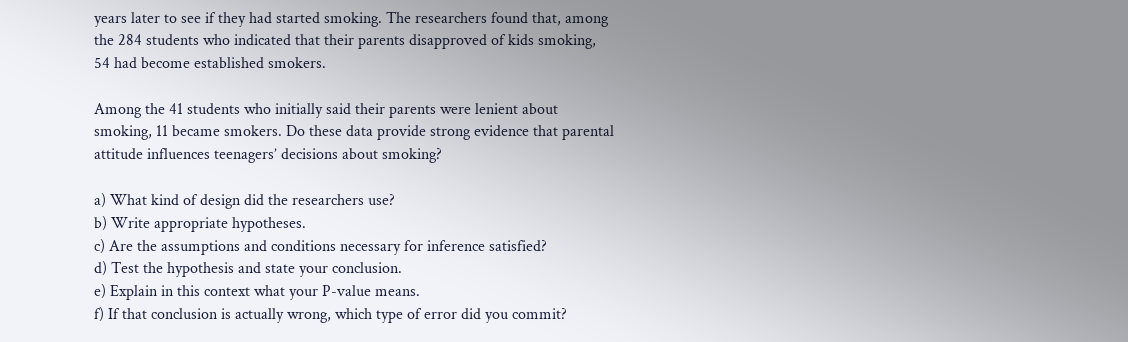years later to see if they had started smoking. The researchers found that, among the 284 students who indicated that their parents disapproved of kids smoking, 54 had become established smokers.

Among the 41 students who initially said their parents were lenient about smoking, 11 became smokers. Do these data provide strong evidence that parental attitude influences teenagers’ decisions about smoking?

a) What kind of design did the researchers use?
b) Write appropriate hypotheses.
c) Are the assumptions and conditions necessary for inference satisfied?
d) Test the hypothesis and state your conclusion.
e) Explain in this context what your P-value means.
f) If that conclusion is actually wrong, which type of error did you commit?